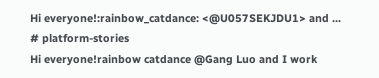Hi everyone!:rainbow_catdance: <@U057SEKJDU1> and ...
# platform-stories
Hi everyone!rainbow catdance @Gang Luo and I work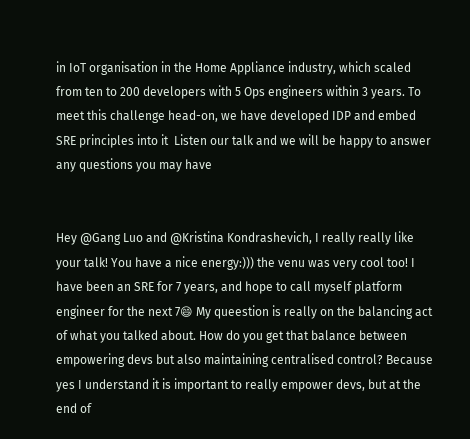in IoT organisation in the Home Appliance industry, which scaled from ten to 200 developers with 5 Ops engineers within 3 years. To meet this challenge head-on, we have developed IDP and embed SRE principles into it  Listen our talk and we will be happy to answer any questions you may have


Hey @Gang Luo and @Kristina Kondrashevich, I really really like your talk! You have a nice energy:))) the venu was very cool too! I have been an SRE for 7 years, and hope to call myself platform engineer for the next 7😄 My queestion is really on the balancing act of what you talked about. How do you get that balance between empowering devs but also maintaining centralised control? Because yes I understand it is important to really empower devs, but at the end of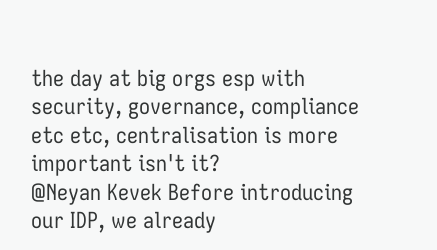the day at big orgs esp with security, governance, compliance etc etc, centralisation is more important isn't it?
@Neyan Kevek Before introducing our IDP, we already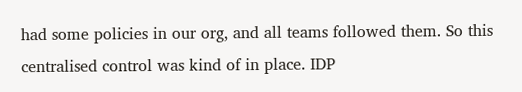had some policies in our org, and all teams followed them. So this centralised control was kind of in place. IDP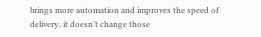brings more automation and improves the speed of delivery, it doesn’t change those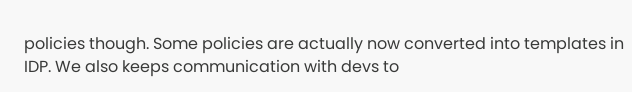policies though. Some policies are actually now converted into templates in IDP. We also keeps communication with devs to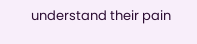understand their pain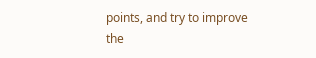points, and try to improve the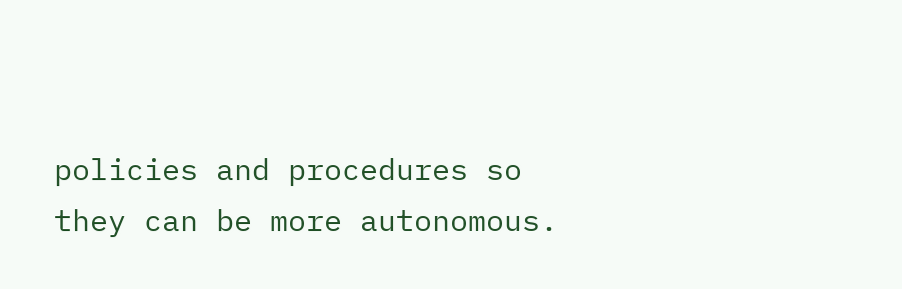policies and procedures so they can be more autonomous.